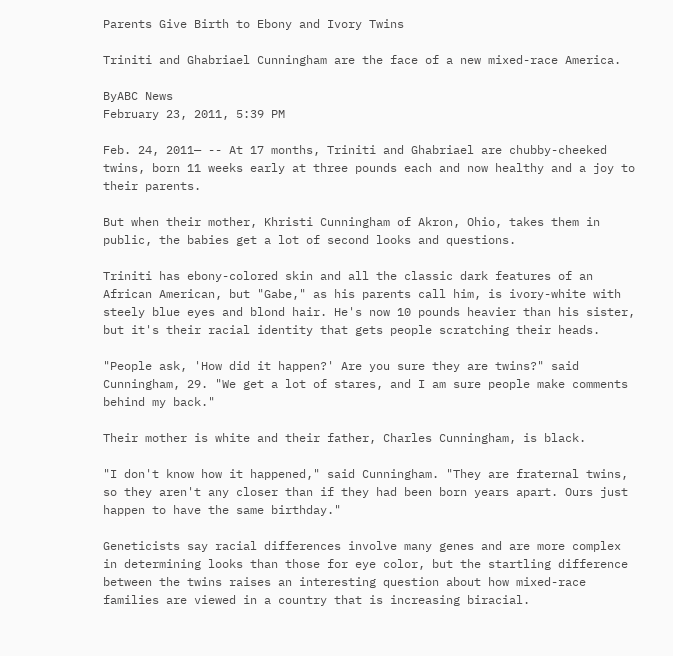Parents Give Birth to Ebony and Ivory Twins

Triniti and Ghabriael Cunningham are the face of a new mixed-race America.

ByABC News
February 23, 2011, 5:39 PM

Feb. 24, 2011— -- At 17 months, Triniti and Ghabriael are chubby-cheeked twins, born 11 weeks early at three pounds each and now healthy and a joy to their parents.

But when their mother, Khristi Cunningham of Akron, Ohio, takes them in public, the babies get a lot of second looks and questions.

Triniti has ebony-colored skin and all the classic dark features of an African American, but "Gabe," as his parents call him, is ivory-white with steely blue eyes and blond hair. He's now 10 pounds heavier than his sister, but it's their racial identity that gets people scratching their heads.

"People ask, 'How did it happen?' Are you sure they are twins?" said Cunningham, 29. "We get a lot of stares, and I am sure people make comments behind my back."

Their mother is white and their father, Charles Cunningham, is black.

"I don't know how it happened," said Cunningham. "They are fraternal twins, so they aren't any closer than if they had been born years apart. Ours just happen to have the same birthday."

Geneticists say racial differences involve many genes and are more complex in determining looks than those for eye color, but the startling difference between the twins raises an interesting question about how mixed-race families are viewed in a country that is increasing biracial.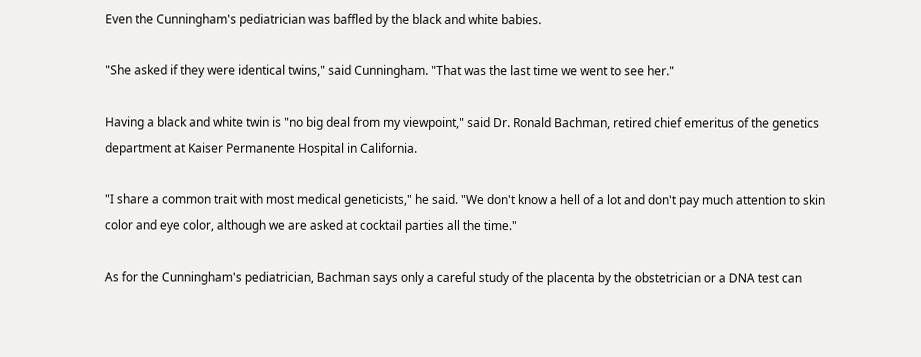Even the Cunningham's pediatrician was baffled by the black and white babies.

"She asked if they were identical twins," said Cunningham. "That was the last time we went to see her."

Having a black and white twin is "no big deal from my viewpoint," said Dr. Ronald Bachman, retired chief emeritus of the genetics department at Kaiser Permanente Hospital in California.

"I share a common trait with most medical geneticists," he said. "We don't know a hell of a lot and don't pay much attention to skin color and eye color, although we are asked at cocktail parties all the time."

As for the Cunningham's pediatrician, Bachman says only a careful study of the placenta by the obstetrician or a DNA test can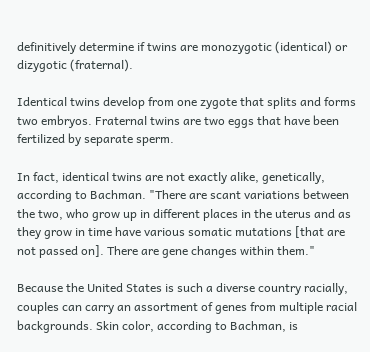definitively determine if twins are monozygotic (identical) or dizygotic (fraternal).

Identical twins develop from one zygote that splits and forms two embryos. Fraternal twins are two eggs that have been fertilized by separate sperm.

In fact, identical twins are not exactly alike, genetically, according to Bachman. "There are scant variations between the two, who grow up in different places in the uterus and as they grow in time have various somatic mutations [that are not passed on]. There are gene changes within them."

Because the United States is such a diverse country racially, couples can carry an assortment of genes from multiple racial backgrounds. Skin color, according to Bachman, is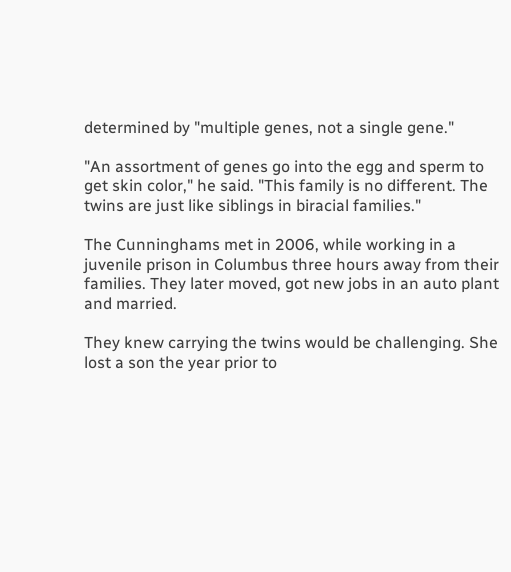determined by "multiple genes, not a single gene."

"An assortment of genes go into the egg and sperm to get skin color," he said. "This family is no different. The twins are just like siblings in biracial families."

The Cunninghams met in 2006, while working in a juvenile prison in Columbus three hours away from their families. They later moved, got new jobs in an auto plant and married.

They knew carrying the twins would be challenging. She lost a son the year prior to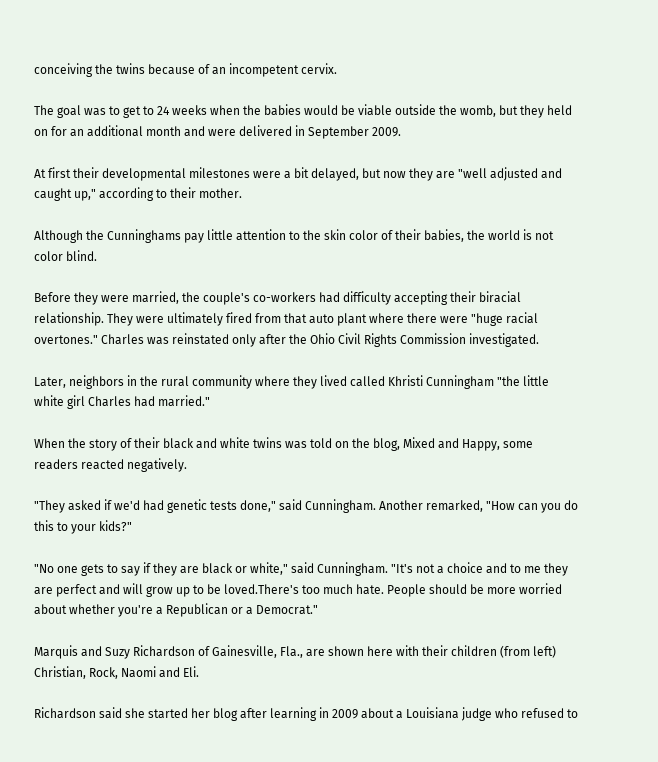conceiving the twins because of an incompetent cervix.

The goal was to get to 24 weeks when the babies would be viable outside the womb, but they held on for an additional month and were delivered in September 2009.

At first their developmental milestones were a bit delayed, but now they are "well adjusted and caught up," according to their mother.

Although the Cunninghams pay little attention to the skin color of their babies, the world is not color blind.

Before they were married, the couple's co-workers had difficulty accepting their biracial relationship. They were ultimately fired from that auto plant where there were "huge racial overtones." Charles was reinstated only after the Ohio Civil Rights Commission investigated.

Later, neighbors in the rural community where they lived called Khristi Cunningham "the little white girl Charles had married."

When the story of their black and white twins was told on the blog, Mixed and Happy, some readers reacted negatively.

"They asked if we'd had genetic tests done," said Cunningham. Another remarked, "How can you do this to your kids?"

"No one gets to say if they are black or white," said Cunningham. "It's not a choice and to me they are perfect and will grow up to be loved.There's too much hate. People should be more worried about whether you're a Republican or a Democrat."

Marquis and Suzy Richardson of Gainesville, Fla., are shown here with their children (from left) Christian, Rock, Naomi and Eli.

Richardson said she started her blog after learning in 2009 about a Louisiana judge who refused to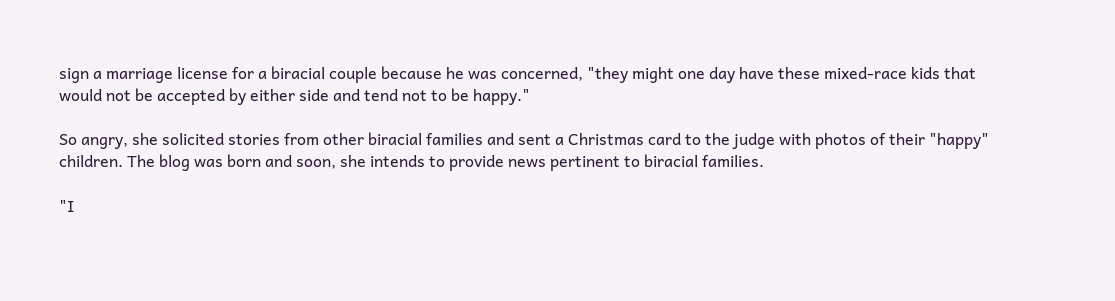sign a marriage license for a biracial couple because he was concerned, "they might one day have these mixed-race kids that would not be accepted by either side and tend not to be happy."

So angry, she solicited stories from other biracial families and sent a Christmas card to the judge with photos of their "happy" children. The blog was born and soon, she intends to provide news pertinent to biracial families.

"I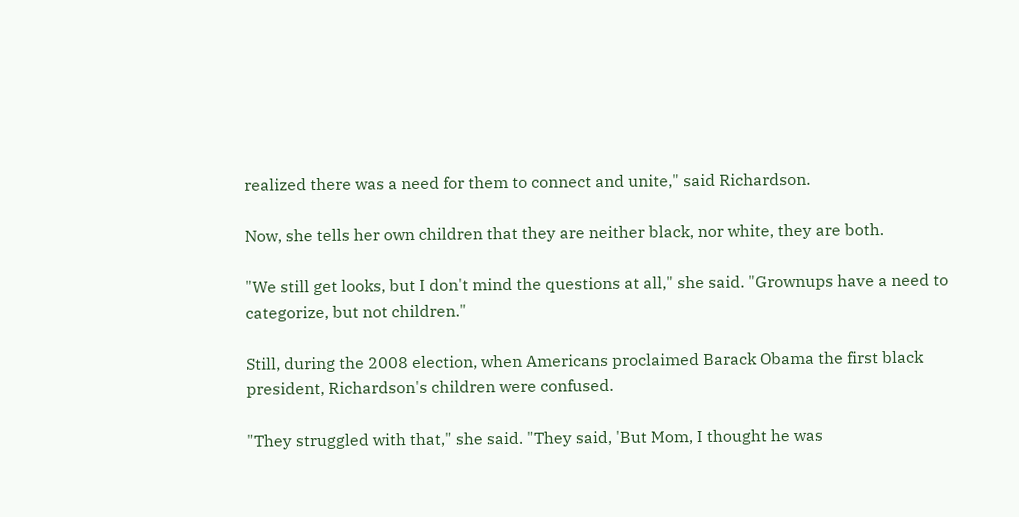realized there was a need for them to connect and unite," said Richardson.

Now, she tells her own children that they are neither black, nor white, they are both.

"We still get looks, but I don't mind the questions at all," she said. "Grownups have a need to categorize, but not children."

Still, during the 2008 election, when Americans proclaimed Barack Obama the first black president, Richardson's children were confused.

"They struggled with that," she said. "They said, 'But Mom, I thought he was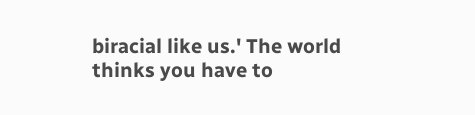biracial like us.' The world thinks you have to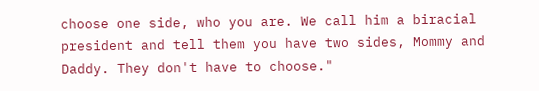choose one side, who you are. We call him a biracial president and tell them you have two sides, Mommy and Daddy. They don't have to choose."